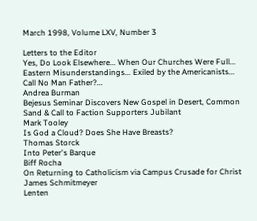March 1998, Volume LXV, Number 3

Letters to the Editor
Yes, Do Look Elsewhere... When Our Churches Were Full... Eastern Misunderstandings... Exiled by the Americanists... Call No Man Father?...
Andrea Burman
Bejesus Seminar Discovers New Gospel in Desert, Common Sand & Call to Faction Supporters Jubilant
Mark Tooley
Is God a Cloud? Does She Have Breasts?
Thomas Storck
Into Peter's Barque
Biff Rocha
On Returning to Catholicism via Campus Crusade for Christ
James Schmitmeyer
Lenten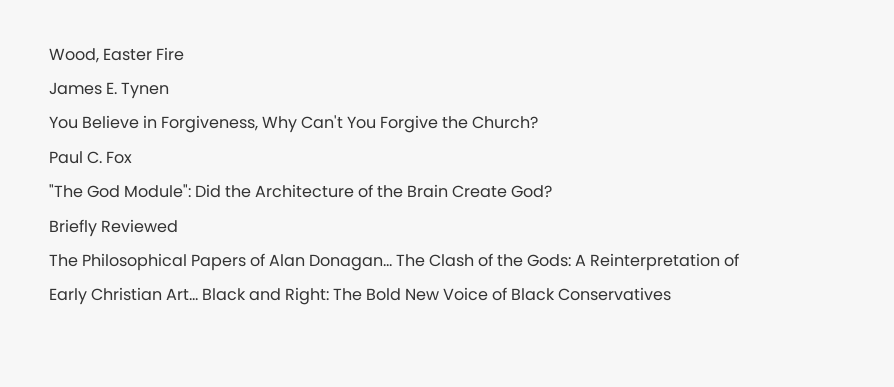Wood, Easter Fire
James E. Tynen
You Believe in Forgiveness, Why Can't You Forgive the Church?
Paul C. Fox
"The God Module": Did the Architecture of the Brain Create God?
Briefly Reviewed
The Philosophical Papers of Alan Donagan... The Clash of the Gods: A Reinterpretation of Early Christian Art... Black and Right: The Bold New Voice of Black Conservatives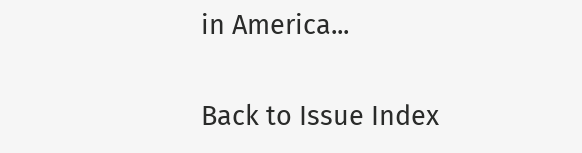in America...

Back to Issue Index